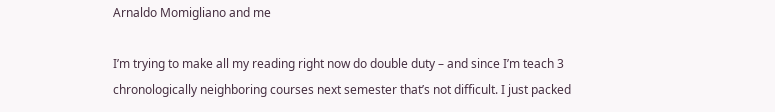Arnaldo Momigliano and me

I’m trying to make all my reading right now do double duty – and since I’m teach 3 chronologically neighboring courses next semester that’s not difficult. I just packed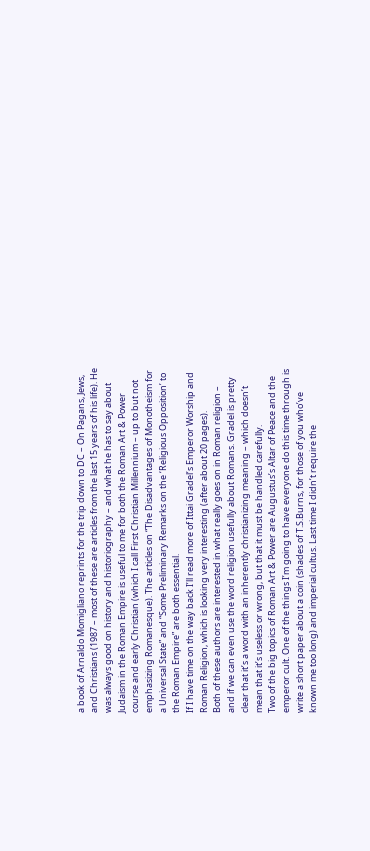a book of Arnaldo Momigliano reprints for the trip down to DC – On Pagans, Jews, and Christians (1987 – most of these are articles from the last 15 years of his life). He was always good on history and historiography – and what he has to say about Judaism in the Roman Empire is useful to me for both the Roman Art & Power course and early Christian (which I call First Christian Millennium – up to but not emphasizing Romanesque). The articles on “The Disadvantages of Monotheism for a Universal State” and “Some Preliminary Remarks on the ‘Religious Opposition’ to the Roman Empire” are both essential.
If I have time on the way back I’ll read more of Ittai Gradel’s Emperor Worship and Roman Religion, which is looking very interesting (after about 20 pages).
Both of these authors are interested in what really goes on in Roman religion – and if we can even use the word religion usefully about Romans. Gradel is pretty clear that it’s a word with an inherently christianizing meaning – which doesn’t mean that it’s useless or wrong, but that it must be handled carefully.
Two of the big topics of Roman Art & Power are Augustus’s Altar of Peace and the emperor cult. One of the things I’m going to have everyone do this time through is write a short paper about a coin (shades of T.S.Burns, for those of you who’ve known me too long) and imperial cultus. Last time I didn’t require the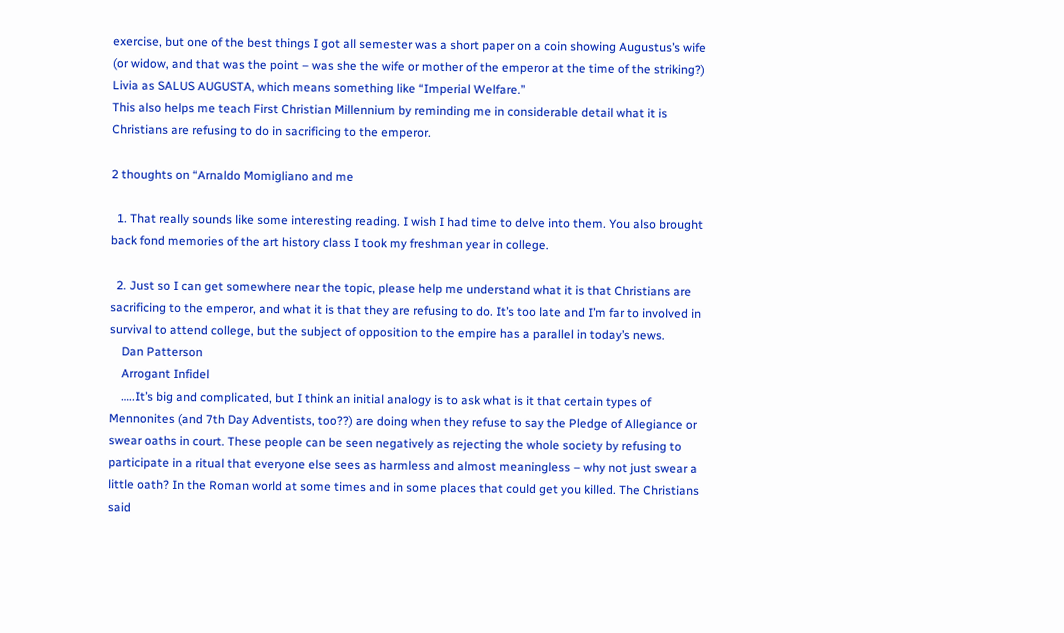exercise, but one of the best things I got all semester was a short paper on a coin showing Augustus’s wife (or widow, and that was the point – was she the wife or mother of the emperor at the time of the striking?) Livia as SALUS AUGUSTA, which means something like “Imperial Welfare.”
This also helps me teach First Christian Millennium by reminding me in considerable detail what it is Christians are refusing to do in sacrificing to the emperor.

2 thoughts on “Arnaldo Momigliano and me

  1. That really sounds like some interesting reading. I wish I had time to delve into them. You also brought back fond memories of the art history class I took my freshman year in college.

  2. Just so I can get somewhere near the topic, please help me understand what it is that Christians are sacrificing to the emperor, and what it is that they are refusing to do. It’s too late and I’m far to involved in survival to attend college, but the subject of opposition to the empire has a parallel in today’s news.
    Dan Patterson
    Arrogant Infidel
    …..It’s big and complicated, but I think an initial analogy is to ask what is it that certain types of Mennonites (and 7th Day Adventists, too??) are doing when they refuse to say the Pledge of Allegiance or swear oaths in court. These people can be seen negatively as rejecting the whole society by refusing to participate in a ritual that everyone else sees as harmless and almost meaningless – why not just swear a little oath? In the Roman world at some times and in some places that could get you killed. The Christians said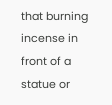that burning incense in front of a statue or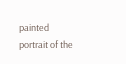painted portrait of the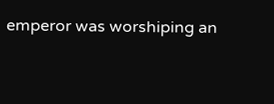emperor was worshiping an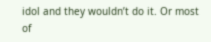idol and they wouldn’t do it. Or most of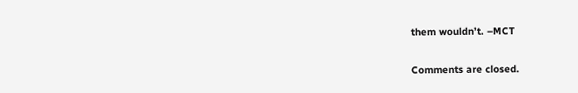them wouldn’t. –MCT

Comments are closed.